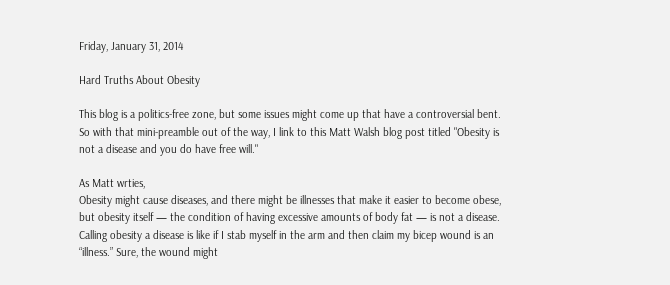Friday, January 31, 2014

Hard Truths About Obesity

This blog is a politics-free zone, but some issues might come up that have a controversial bent. So with that mini-preamble out of the way, I link to this Matt Walsh blog post titled "Obesity is not a disease and you do have free will."

As Matt wrties,
Obesity might cause diseases, and there might be illnesses that make it easier to become obese, but obesity itself — the condition of having excessive amounts of body fat — is not a disease. Calling obesity a disease is like if I stab myself in the arm and then claim my bicep wound is an “illness.” Sure, the wound might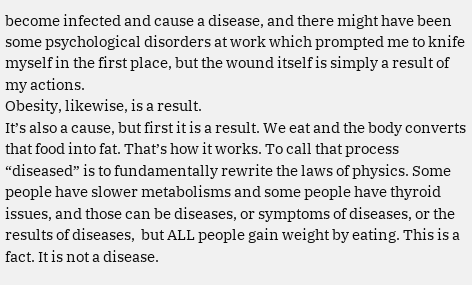become infected and cause a disease, and there might have been some psychological disorders at work which prompted me to knife myself in the first place, but the wound itself is simply a result of my actions.
Obesity, likewise, is a result.
It’s also a cause, but first it is a result. We eat and the body converts that food into fat. That’s how it works. To call that process “diseased” is to fundamentally rewrite the laws of physics. Some people have slower metabolisms and some people have thyroid issues, and those can be diseases, or symptoms of diseases, or the results of diseases,  but ALL people gain weight by eating. This is a fact. It is not a disease.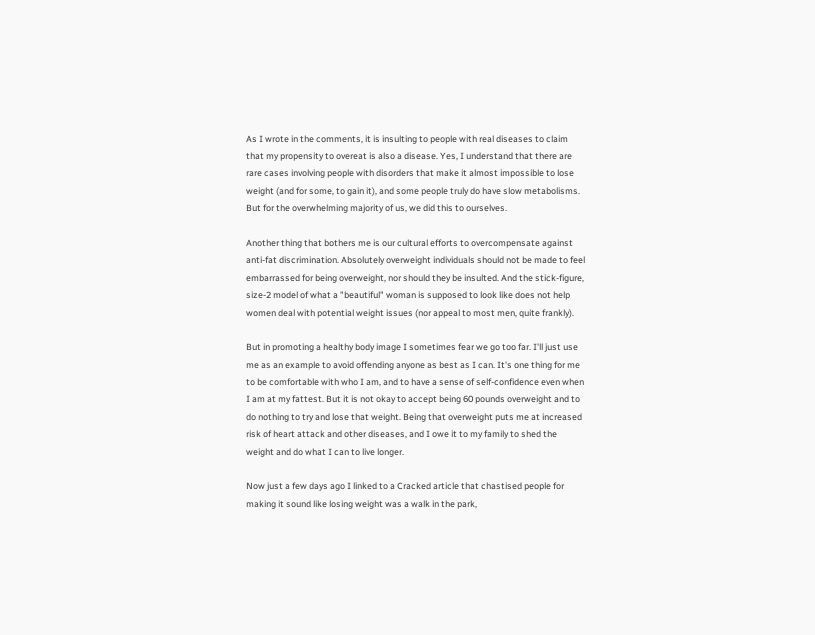As I wrote in the comments, it is insulting to people with real diseases to claim that my propensity to overeat is also a disease. Yes, I understand that there are rare cases involving people with disorders that make it almost impossible to lose weight (and for some, to gain it), and some people truly do have slow metabolisms. But for the overwhelming majority of us, we did this to ourselves.

Another thing that bothers me is our cultural efforts to overcompensate against anti-fat discrimination. Absolutely overweight individuals should not be made to feel embarrassed for being overweight, nor should they be insulted. And the stick-figure, size-2 model of what a "beautiful" woman is supposed to look like does not help women deal with potential weight issues (nor appeal to most men, quite frankly).

But in promoting a healthy body image I sometimes fear we go too far. I'll just use me as an example to avoid offending anyone as best as I can. It's one thing for me to be comfortable with who I am, and to have a sense of self-confidence even when I am at my fattest. But it is not okay to accept being 60 pounds overweight and to do nothing to try and lose that weight. Being that overweight puts me at increased risk of heart attack and other diseases, and I owe it to my family to shed the weight and do what I can to live longer.

Now just a few days ago I linked to a Cracked article that chastised people for making it sound like losing weight was a walk in the park,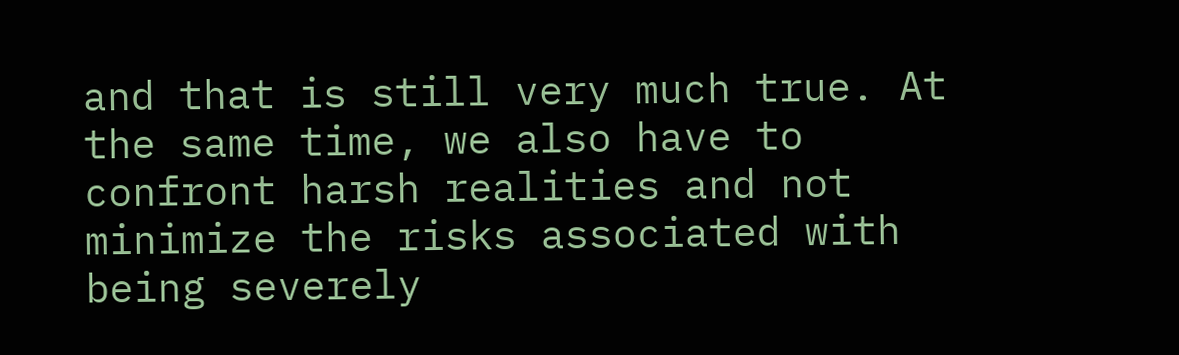and that is still very much true. At the same time, we also have to confront harsh realities and not minimize the risks associated with being severely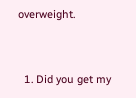overweight.


  1. Did you get my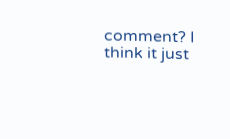comment? I think it just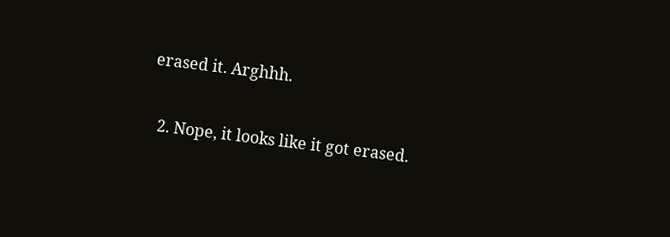erased it. Arghhh.

  2. Nope, it looks like it got erased.